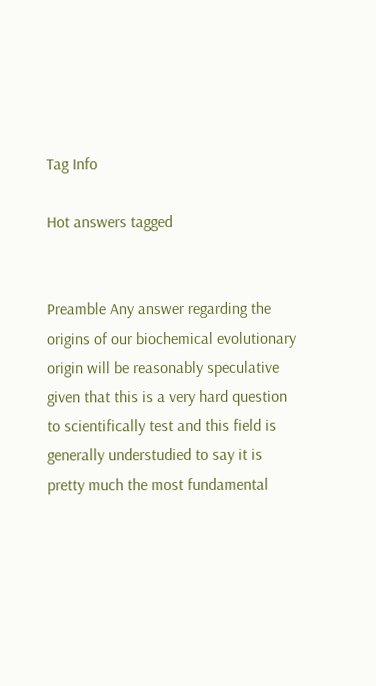Tag Info

Hot answers tagged


Preamble Any answer regarding the origins of our biochemical evolutionary origin will be reasonably speculative given that this is a very hard question to scientifically test and this field is generally understudied to say it is pretty much the most fundamental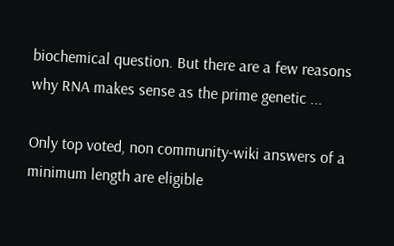biochemical question. But there are a few reasons why RNA makes sense as the prime genetic ...

Only top voted, non community-wiki answers of a minimum length are eligible